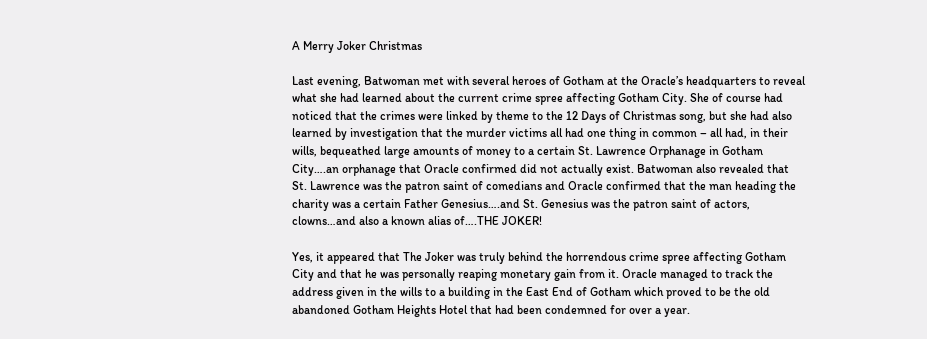A Merry Joker Christmas

Last evening, Batwoman met with several heroes of Gotham at the Oracle’s headquarters to reveal what she had learned about the current crime spree affecting Gotham City. She of course had noticed that the crimes were linked by theme to the 12 Days of Christmas song, but she had also learned by investigation that the murder victims all had one thing in common – all had, in their wills, bequeathed large amounts of money to a certain St. Lawrence Orphanage in Gotham City….an orphanage that Oracle confirmed did not actually exist. Batwoman also revealed that St. Lawrence was the patron saint of comedians and Oracle confirmed that the man heading the charity was a certain Father Genesius….and St. Genesius was the patron saint of actors, clowns…and also a known alias of….THE JOKER!

Yes, it appeared that The Joker was truly behind the horrendous crime spree affecting Gotham City and that he was personally reaping monetary gain from it. Oracle managed to track the address given in the wills to a building in the East End of Gotham which proved to be the old abandoned Gotham Heights Hotel that had been condemned for over a year.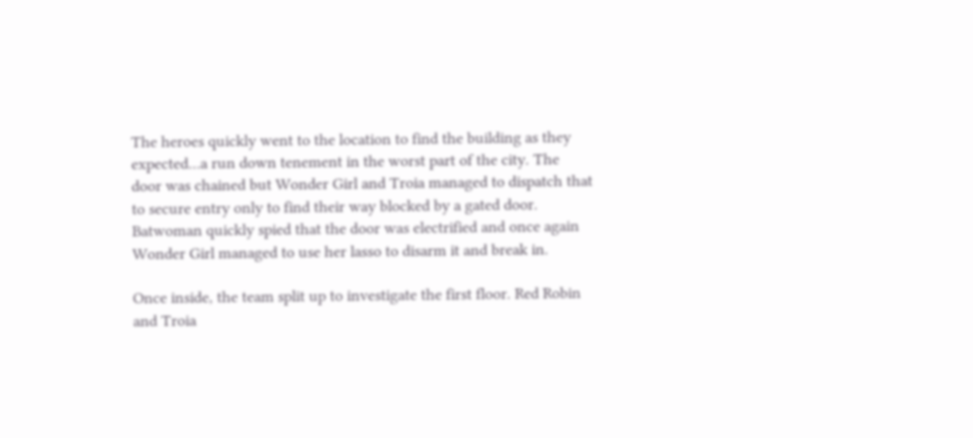The heroes quickly went to the location to find the building as they expected…a run down tenement in the worst part of the city. The door was chained but Wonder Girl and Troia managed to dispatch that to secure entry only to find their way blocked by a gated door. Batwoman quickly spied that the door was electrified and once again Wonder Girl managed to use her lasso to disarm it and break in.

Once inside, the team split up to investigate the first floor. Red Robin and Troia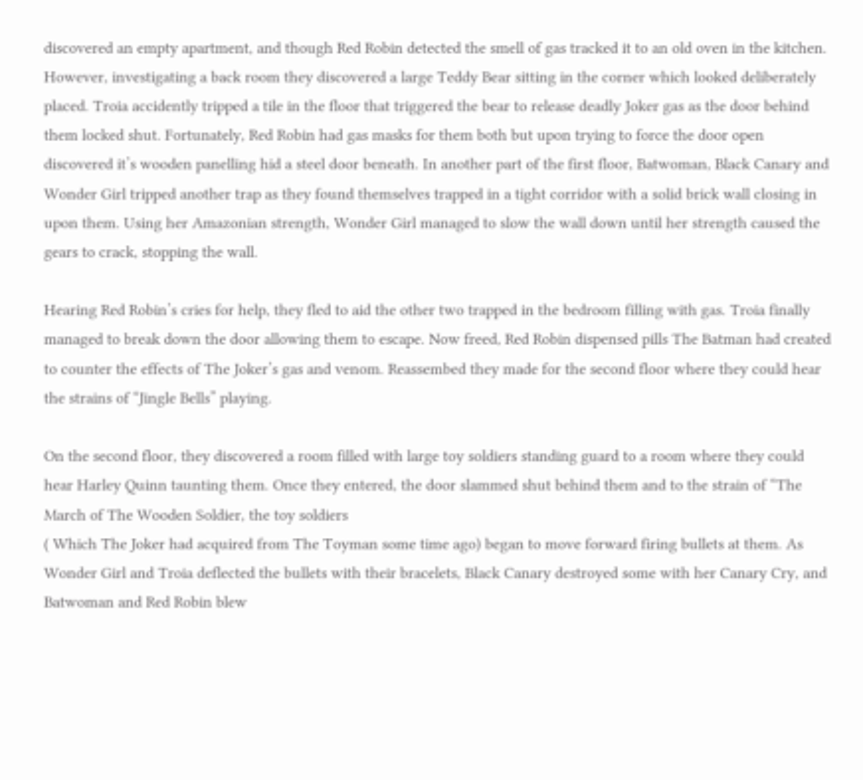discovered an empty apartment, and though Red Robin detected the smell of gas tracked it to an old oven in the kitchen. However, investigating a back room they discovered a large Teddy Bear sitting in the corner which looked deliberately placed. Troia accidently tripped a tile in the floor that triggered the bear to release deadly Joker gas as the door behind them locked shut. Fortunately, Red Robin had gas masks for them both but upon trying to force the door open discovered it’s wooden panelling hid a steel door beneath. In another part of the first floor, Batwoman, Black Canary and Wonder Girl tripped another trap as they found themselves trapped in a tight corridor with a solid brick wall closing in upon them. Using her Amazonian strength, Wonder Girl managed to slow the wall down until her strength caused the gears to crack, stopping the wall.

Hearing Red Robin’s cries for help, they fled to aid the other two trapped in the bedroom filling with gas. Troia finally managed to break down the door allowing them to escape. Now freed, Red Robin dispensed pills The Batman had created to counter the effects of The Joker’s gas and venom. Reassembed they made for the second floor where they could hear the strains of “Jingle Bells” playing.

On the second floor, they discovered a room filled with large toy soldiers standing guard to a room where they could hear Harley Quinn taunting them. Once they entered, the door slammed shut behind them and to the strain of “The March of The Wooden Soldier, the toy soldiers
( Which The Joker had acquired from The Toyman some time ago) began to move forward firing bullets at them. As Wonder Girl and Troia deflected the bullets with their bracelets, Black Canary destroyed some with her Canary Cry, and Batwoman and Red Robin blew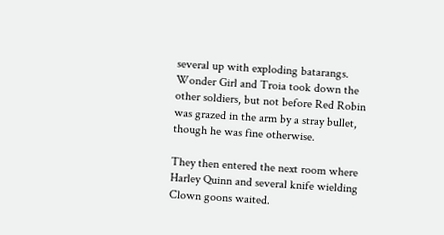several up with exploding batarangs. Wonder Girl and Troia took down the other soldiers, but not before Red Robin was grazed in the arm by a stray bullet, though he was fine otherwise.

They then entered the next room where Harley Quinn and several knife wielding Clown goons waited.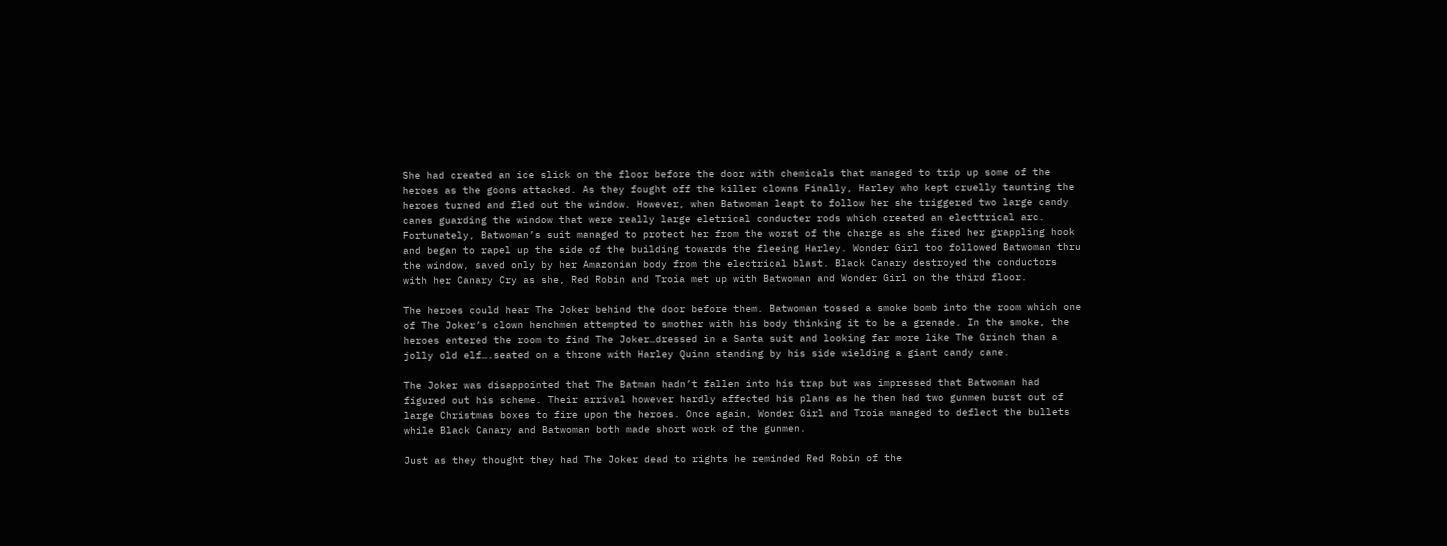She had created an ice slick on the floor before the door with chemicals that managed to trip up some of the heroes as the goons attacked. As they fought off the killer clowns Finally, Harley who kept cruelly taunting the heroes turned and fled out the window. However, when Batwoman leapt to follow her she triggered two large candy canes guarding the window that were really large eletrical conducter rods which created an electtrical arc. Fortunately, Batwoman’s suit managed to protect her from the worst of the charge as she fired her grappling hook and began to rapel up the side of the building towards the fleeing Harley. Wonder Girl too followed Batwoman thru the window, saved only by her Amazonian body from the electrical blast. Black Canary destroyed the conductors with her Canary Cry as she, Red Robin and Troia met up with Batwoman and Wonder Girl on the third floor.

The heroes could hear The Joker behind the door before them. Batwoman tossed a smoke bomb into the room which one of The Joker’s clown henchmen attempted to smother with his body thinking it to be a grenade. In the smoke, the heroes entered the room to find The Joker…dressed in a Santa suit and looking far more like The Grinch than a jolly old elf….seated on a throne with Harley Quinn standing by his side wielding a giant candy cane.

The Joker was disappointed that The Batman hadn’t fallen into his trap but was impressed that Batwoman had figured out his scheme. Their arrival however hardly affected his plans as he then had two gunmen burst out of large Christmas boxes to fire upon the heroes. Once again, Wonder Girl and Troia managed to deflect the bullets while Black Canary and Batwoman both made short work of the gunmen.

Just as they thought they had The Joker dead to rights he reminded Red Robin of the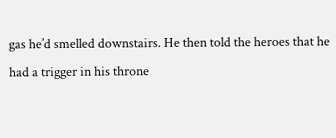gas he’d smelled downstairs. He then told the heroes that he had a trigger in his throne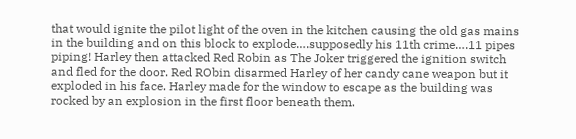that would ignite the pilot light of the oven in the kitchen causing the old gas mains in the building and on this block to explode….supposedly his 11th crime….11 pipes piping! Harley then attacked Red Robin as The Joker triggered the ignition switch and fled for the door. Red RObin disarmed Harley of her candy cane weapon but it exploded in his face. Harley made for the window to escape as the building was rocked by an explosion in the first floor beneath them.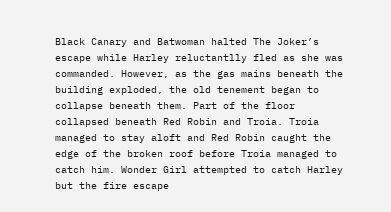Black Canary and Batwoman halted The Joker’s escape while Harley reluctantlly fled as she was commanded. However, as the gas mains beneath the building exploded, the old tenement began to collapse beneath them. Part of the floor collapsed beneath Red Robin and Troia. Troia managed to stay aloft and Red Robin caught the edge of the broken roof before Troia managed to catch him. Wonder Girl attempted to catch Harley but the fire escape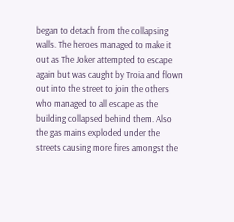began to detach from the collapsing walls. The heroes managed to make it out as The Joker attempted to escape again but was caught by Troia and flown out into the street to join the others who managed to all escape as the building collapsed behind them. Also the gas mains exploded under the streets causing more fires amongst the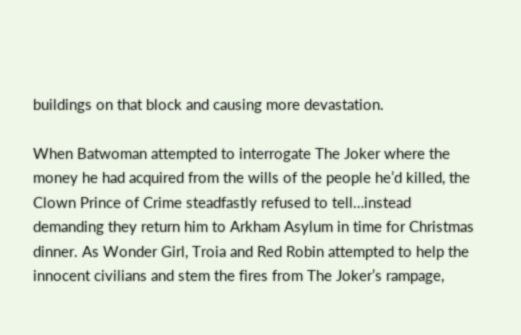buildings on that block and causing more devastation.

When Batwoman attempted to interrogate The Joker where the money he had acquired from the wills of the people he’d killed, the Clown Prince of Crime steadfastly refused to tell…instead demanding they return him to Arkham Asylum in time for Christmas dinner. As Wonder Girl, Troia and Red Robin attempted to help the innocent civilians and stem the fires from The Joker’s rampage,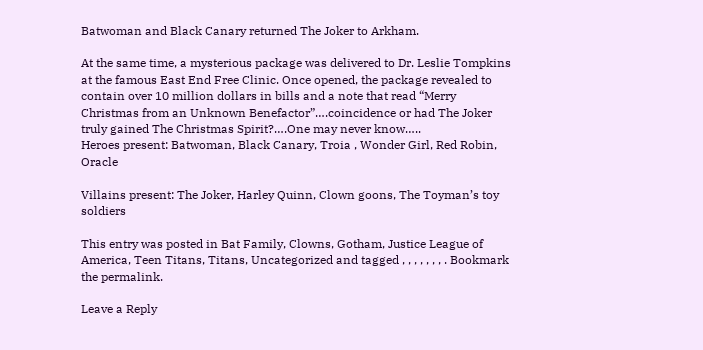Batwoman and Black Canary returned The Joker to Arkham.

At the same time, a mysterious package was delivered to Dr. Leslie Tompkins at the famous East End Free Clinic. Once opened, the package revealed to contain over 10 million dollars in bills and a note that read “Merry Christmas from an Unknown Benefactor”….coincidence or had The Joker truly gained The Christmas Spirit?….One may never know…..
Heroes present: Batwoman, Black Canary, Troia , Wonder Girl, Red Robin, Oracle

Villains present: The Joker, Harley Quinn, Clown goons, The Toyman’s toy soldiers

This entry was posted in Bat Family, Clowns, Gotham, Justice League of America, Teen Titans, Titans, Uncategorized and tagged , , , , , , , . Bookmark the permalink.

Leave a Reply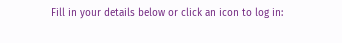Fill in your details below or click an icon to log in: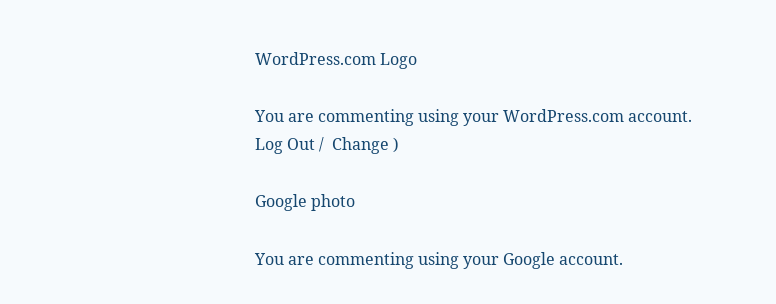WordPress.com Logo

You are commenting using your WordPress.com account. Log Out /  Change )

Google photo

You are commenting using your Google account.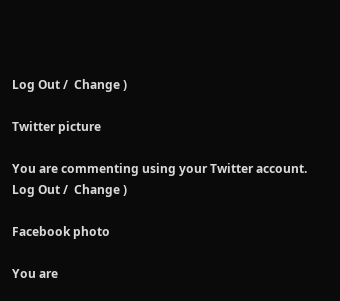Log Out /  Change )

Twitter picture

You are commenting using your Twitter account. Log Out /  Change )

Facebook photo

You are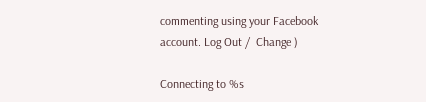commenting using your Facebook account. Log Out /  Change )

Connecting to %s